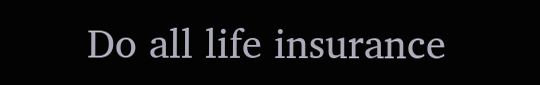Do all life insurance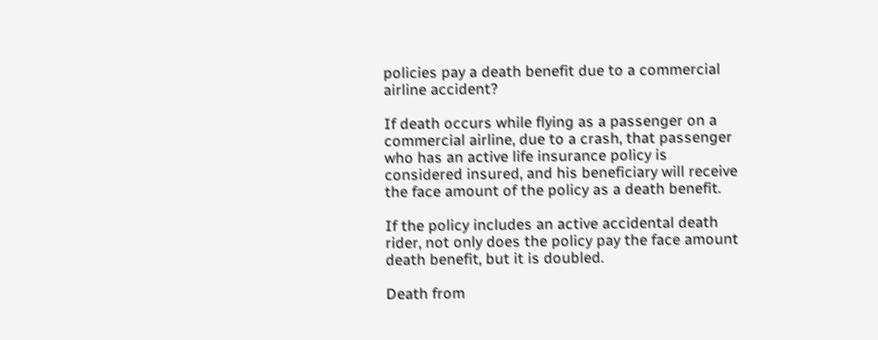policies pay a death benefit due to a commercial airline accident?

If death occurs while flying as a passenger on a commercial airline, due to a crash, that passenger who has an active life insurance policy is considered insured, and his beneficiary will receive the face amount of the policy as a death benefit.

If the policy includes an active accidental death rider, not only does the policy pay the face amount death benefit, but it is doubled.

Death from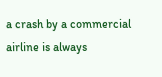a crash by a commercial airline is always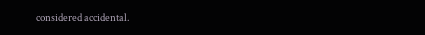considered accidental.